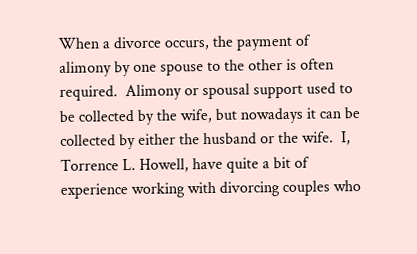When a divorce occurs, the payment of alimony by one spouse to the other is often required.  Alimony or spousal support used to be collected by the wife, but nowadays it can be collected by either the husband or the wife.  I, Torrence L. Howell, have quite a bit of experience working with divorcing couples who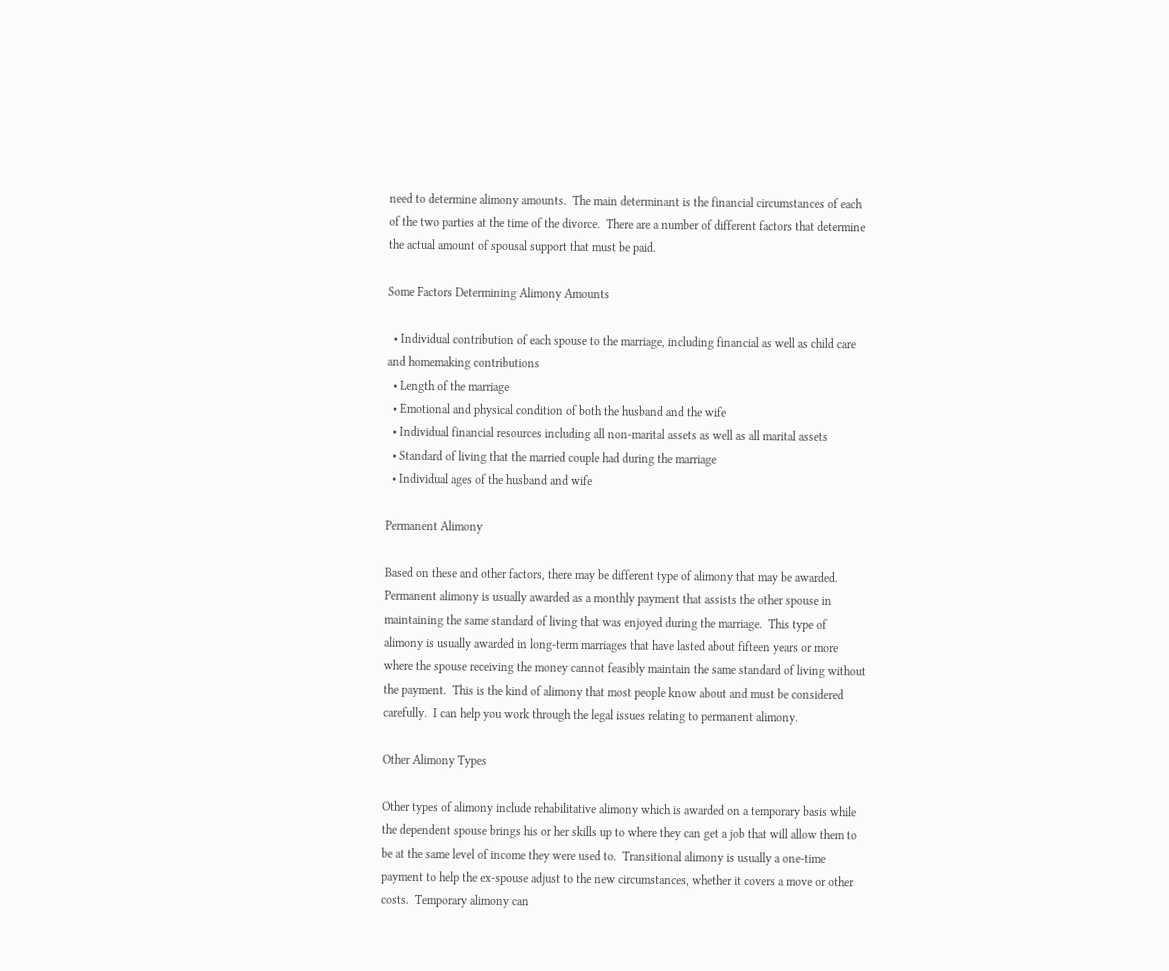need to determine alimony amounts.  The main determinant is the financial circumstances of each of the two parties at the time of the divorce.  There are a number of different factors that determine the actual amount of spousal support that must be paid.

Some Factors Determining Alimony Amounts

  • Individual contribution of each spouse to the marriage, including financial as well as child care and homemaking contributions
  • Length of the marriage
  • Emotional and physical condition of both the husband and the wife
  • Individual financial resources including all non-marital assets as well as all marital assets
  • Standard of living that the married couple had during the marriage
  • Individual ages of the husband and wife

Permanent Alimony

Based on these and other factors, there may be different type of alimony that may be awarded.  Permanent alimony is usually awarded as a monthly payment that assists the other spouse in maintaining the same standard of living that was enjoyed during the marriage.  This type of alimony is usually awarded in long-term marriages that have lasted about fifteen years or more where the spouse receiving the money cannot feasibly maintain the same standard of living without the payment.  This is the kind of alimony that most people know about and must be considered carefully.  I can help you work through the legal issues relating to permanent alimony.

Other Alimony Types

Other types of alimony include rehabilitative alimony which is awarded on a temporary basis while the dependent spouse brings his or her skills up to where they can get a job that will allow them to be at the same level of income they were used to.  Transitional alimony is usually a one-time payment to help the ex-spouse adjust to the new circumstances, whether it covers a move or other costs.  Temporary alimony can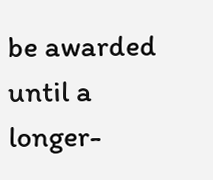be awarded until a longer-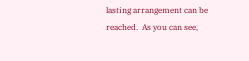lasting arrangement can be reached.  As you can see,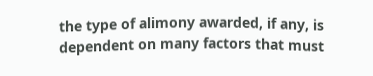the type of alimony awarded, if any, is dependent on many factors that must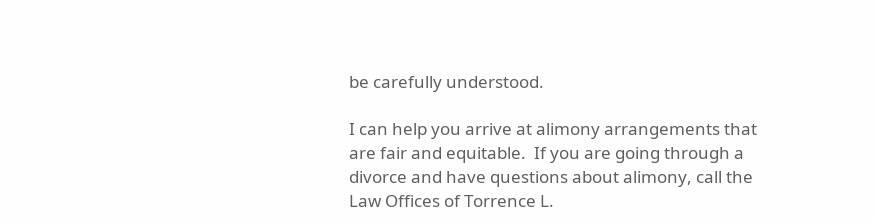be carefully understood.

I can help you arrive at alimony arrangements that are fair and equitable.  If you are going through a divorce and have questions about alimony, call the Law Offices of Torrence L.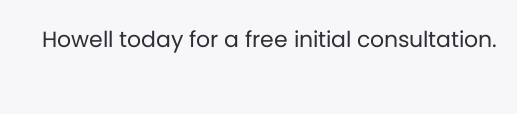Howell today for a free initial consultation.